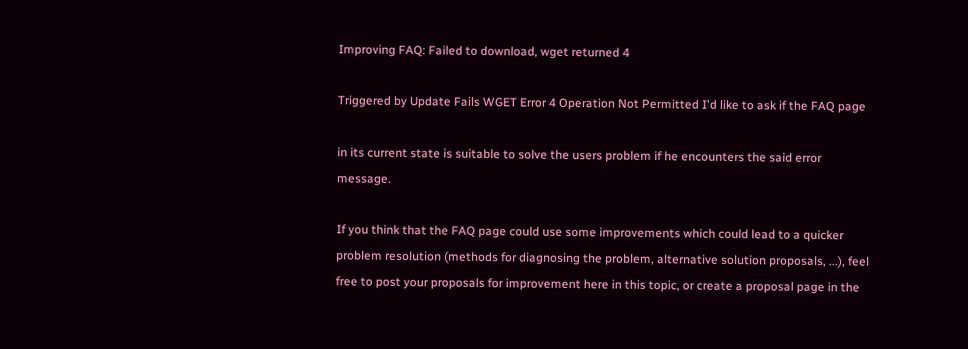Improving FAQ: Failed to download, wget returned 4

Triggered by Update Fails WGET Error 4 Operation Not Permitted I'd like to ask if the FAQ page

in its current state is suitable to solve the users problem if he encounters the said error message.

If you think that the FAQ page could use some improvements which could lead to a quicker problem resolution (methods for diagnosing the problem, alternative solution proposals, ...), feel free to post your proposals for improvement here in this topic, or create a proposal page in the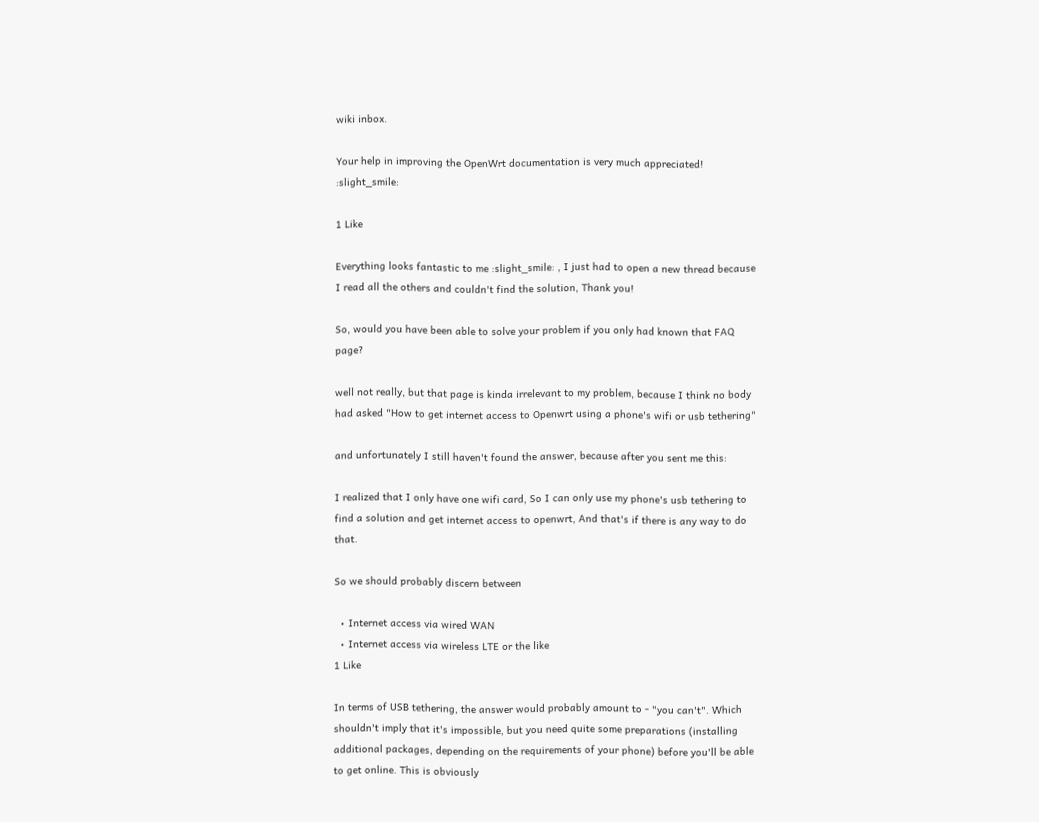wiki inbox.

Your help in improving the OpenWrt documentation is very much appreciated! :slight_smile:

1 Like

Everything looks fantastic to me :slight_smile: , I just had to open a new thread because I read all the others and couldn't find the solution, Thank you!

So, would you have been able to solve your problem if you only had known that FAQ page?

well not really, but that page is kinda irrelevant to my problem, because I think no body had asked "How to get internet access to Openwrt using a phone's wifi or usb tethering"

and unfortunately I still haven't found the answer, because after you sent me this:

I realized that I only have one wifi card, So I can only use my phone's usb tethering to find a solution and get internet access to openwrt, And that's if there is any way to do that.

So we should probably discern between

  • Internet access via wired WAN
  • Internet access via wireless LTE or the like
1 Like

In terms of USB tethering, the answer would probably amount to - "you can't". Which shouldn't imply that it's impossible, but you need quite some preparations (installing additional packages, depending on the requirements of your phone) before you'll be able to get online. This is obviously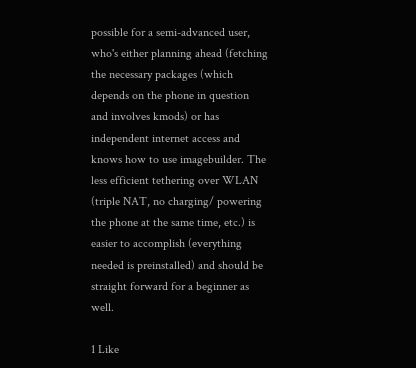possible for a semi-advanced user, who's either planning ahead (fetching the necessary packages (which depends on the phone in question and involves kmods) or has independent internet access and knows how to use imagebuilder. The less efficient tethering over WLAN (triple NAT, no charging/ powering the phone at the same time, etc.) is easier to accomplish (everything needed is preinstalled) and should be straight forward for a beginner as well.

1 Like